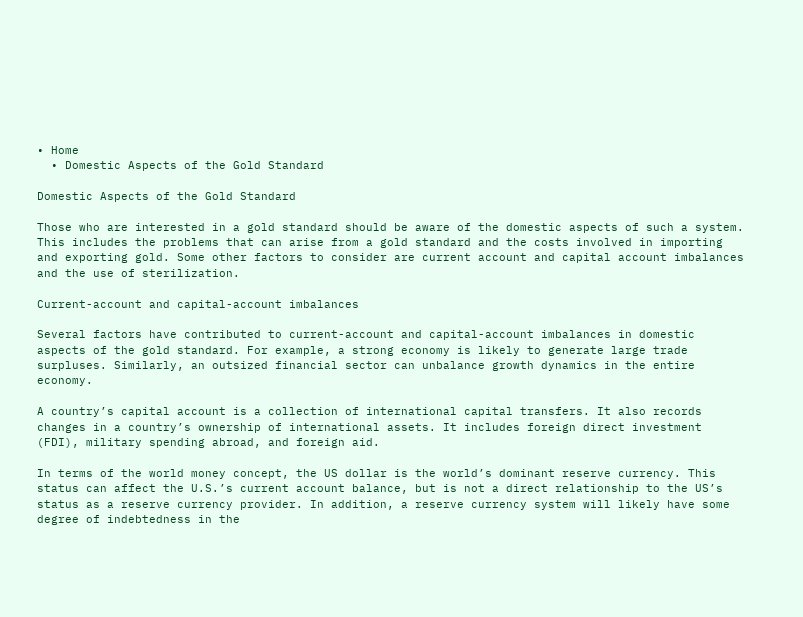• Home
  • Domestic Aspects of the Gold Standard

Domestic Aspects of the Gold Standard

Those who are interested in a gold standard should be aware of the domestic aspects of such a system. This includes the problems that can arise from a gold standard and the costs involved in importing and exporting gold. Some other factors to consider are current account and capital account imbalances and the use of sterilization.

Current-account and capital-account imbalances

Several factors have contributed to current-account and capital-account imbalances in domestic aspects of the gold standard. For example, a strong economy is likely to generate large trade surpluses. Similarly, an outsized financial sector can unbalance growth dynamics in the entire economy.

A country’s capital account is a collection of international capital transfers. It also records changes in a country’s ownership of international assets. It includes foreign direct investment (FDI), military spending abroad, and foreign aid.

In terms of the world money concept, the US dollar is the world’s dominant reserve currency. This status can affect the U.S.’s current account balance, but is not a direct relationship to the US’s status as a reserve currency provider. In addition, a reserve currency system will likely have some degree of indebtedness in the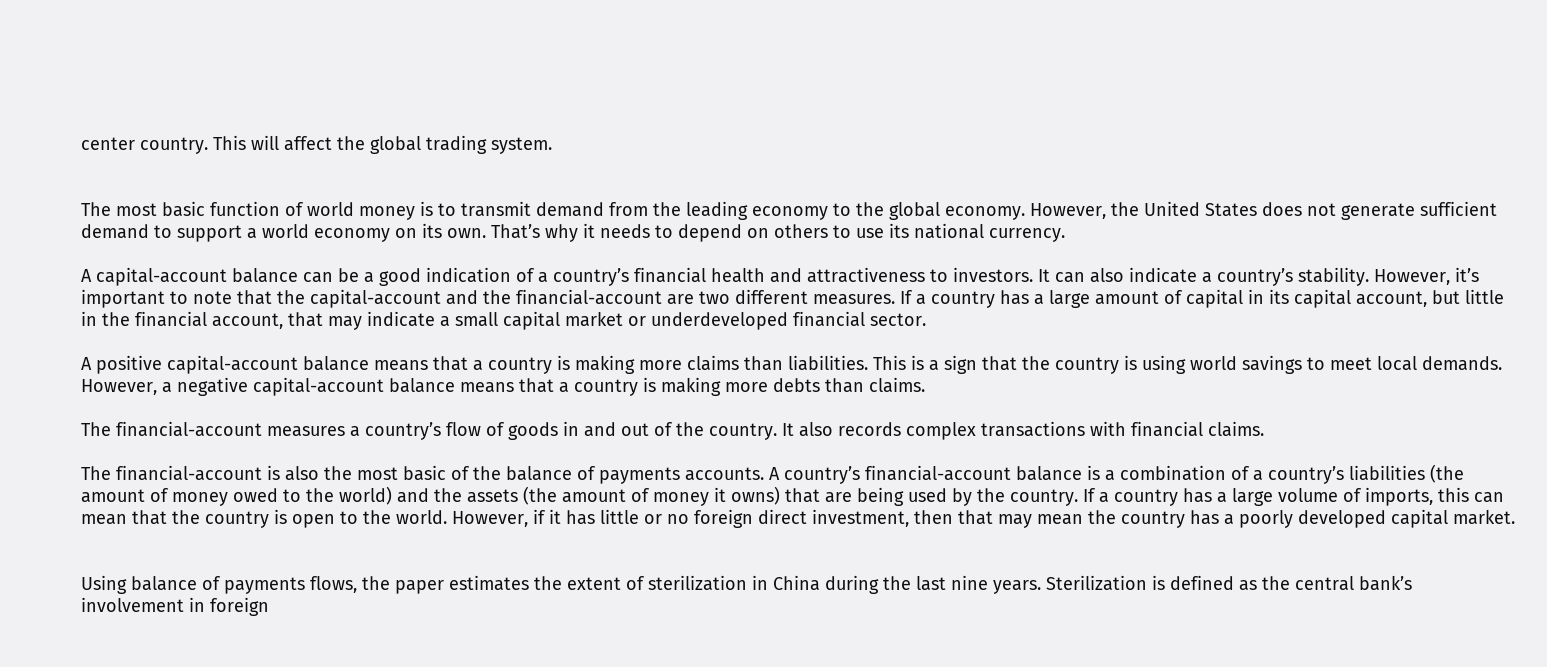center country. This will affect the global trading system.


The most basic function of world money is to transmit demand from the leading economy to the global economy. However, the United States does not generate sufficient demand to support a world economy on its own. That’s why it needs to depend on others to use its national currency.

A capital-account balance can be a good indication of a country’s financial health and attractiveness to investors. It can also indicate a country’s stability. However, it’s important to note that the capital-account and the financial-account are two different measures. If a country has a large amount of capital in its capital account, but little in the financial account, that may indicate a small capital market or underdeveloped financial sector.

A positive capital-account balance means that a country is making more claims than liabilities. This is a sign that the country is using world savings to meet local demands. However, a negative capital-account balance means that a country is making more debts than claims.

The financial-account measures a country’s flow of goods in and out of the country. It also records complex transactions with financial claims.

The financial-account is also the most basic of the balance of payments accounts. A country’s financial-account balance is a combination of a country’s liabilities (the amount of money owed to the world) and the assets (the amount of money it owns) that are being used by the country. If a country has a large volume of imports, this can mean that the country is open to the world. However, if it has little or no foreign direct investment, then that may mean the country has a poorly developed capital market.


Using balance of payments flows, the paper estimates the extent of sterilization in China during the last nine years. Sterilization is defined as the central bank’s involvement in foreign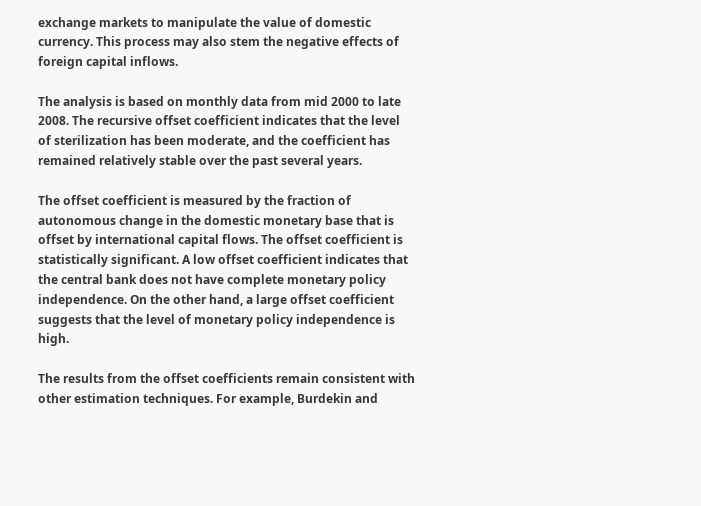exchange markets to manipulate the value of domestic currency. This process may also stem the negative effects of foreign capital inflows.

The analysis is based on monthly data from mid 2000 to late 2008. The recursive offset coefficient indicates that the level of sterilization has been moderate, and the coefficient has remained relatively stable over the past several years.

The offset coefficient is measured by the fraction of autonomous change in the domestic monetary base that is offset by international capital flows. The offset coefficient is statistically significant. A low offset coefficient indicates that the central bank does not have complete monetary policy independence. On the other hand, a large offset coefficient suggests that the level of monetary policy independence is high.

The results from the offset coefficients remain consistent with other estimation techniques. For example, Burdekin and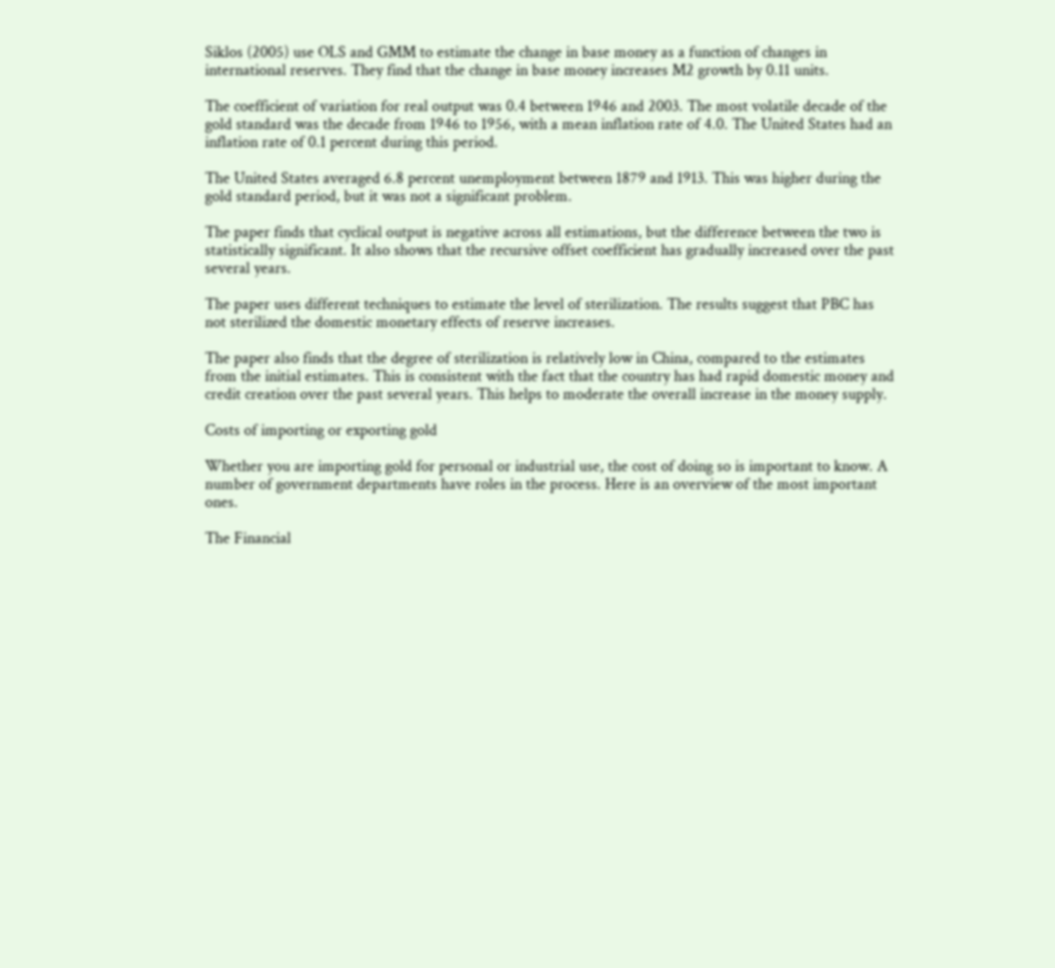Siklos (2005) use OLS and GMM to estimate the change in base money as a function of changes in international reserves. They find that the change in base money increases M2 growth by 0.11 units.

The coefficient of variation for real output was 0.4 between 1946 and 2003. The most volatile decade of the gold standard was the decade from 1946 to 1956, with a mean inflation rate of 4.0. The United States had an inflation rate of 0.1 percent during this period.

The United States averaged 6.8 percent unemployment between 1879 and 1913. This was higher during the gold standard period, but it was not a significant problem.

The paper finds that cyclical output is negative across all estimations, but the difference between the two is statistically significant. It also shows that the recursive offset coefficient has gradually increased over the past several years.

The paper uses different techniques to estimate the level of sterilization. The results suggest that PBC has not sterilized the domestic monetary effects of reserve increases.

The paper also finds that the degree of sterilization is relatively low in China, compared to the estimates from the initial estimates. This is consistent with the fact that the country has had rapid domestic money and credit creation over the past several years. This helps to moderate the overall increase in the money supply.

Costs of importing or exporting gold

Whether you are importing gold for personal or industrial use, the cost of doing so is important to know. A number of government departments have roles in the process. Here is an overview of the most important ones.

The Financial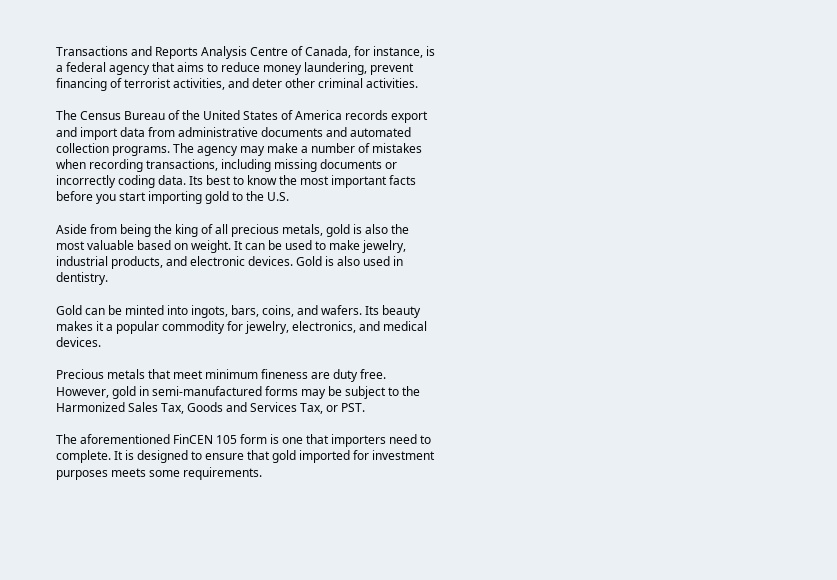Transactions and Reports Analysis Centre of Canada, for instance, is a federal agency that aims to reduce money laundering, prevent financing of terrorist activities, and deter other criminal activities.

The Census Bureau of the United States of America records export and import data from administrative documents and automated collection programs. The agency may make a number of mistakes when recording transactions, including missing documents or incorrectly coding data. Its best to know the most important facts before you start importing gold to the U.S.

Aside from being the king of all precious metals, gold is also the most valuable based on weight. It can be used to make jewelry, industrial products, and electronic devices. Gold is also used in dentistry.

Gold can be minted into ingots, bars, coins, and wafers. Its beauty makes it a popular commodity for jewelry, electronics, and medical devices.

Precious metals that meet minimum fineness are duty free. However, gold in semi-manufactured forms may be subject to the Harmonized Sales Tax, Goods and Services Tax, or PST.

The aforementioned FinCEN 105 form is one that importers need to complete. It is designed to ensure that gold imported for investment purposes meets some requirements.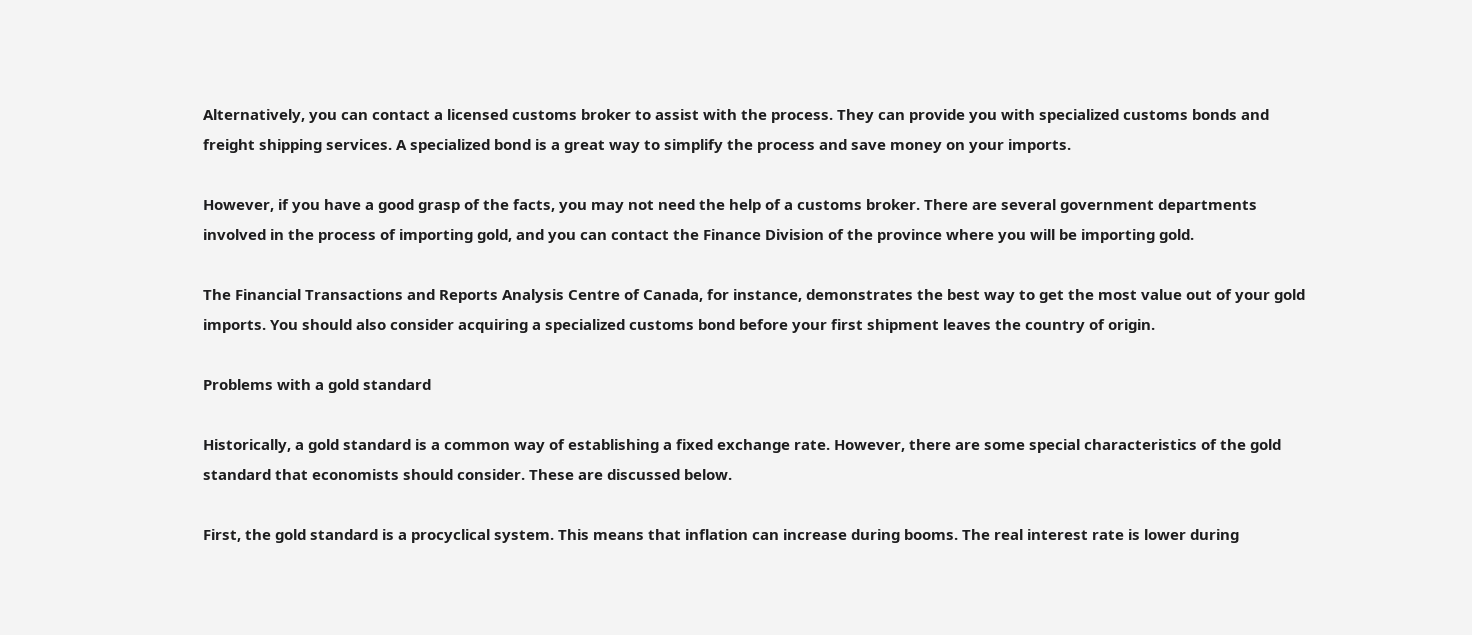Alternatively, you can contact a licensed customs broker to assist with the process. They can provide you with specialized customs bonds and freight shipping services. A specialized bond is a great way to simplify the process and save money on your imports.

However, if you have a good grasp of the facts, you may not need the help of a customs broker. There are several government departments involved in the process of importing gold, and you can contact the Finance Division of the province where you will be importing gold.

The Financial Transactions and Reports Analysis Centre of Canada, for instance, demonstrates the best way to get the most value out of your gold imports. You should also consider acquiring a specialized customs bond before your first shipment leaves the country of origin.

Problems with a gold standard

Historically, a gold standard is a common way of establishing a fixed exchange rate. However, there are some special characteristics of the gold standard that economists should consider. These are discussed below.

First, the gold standard is a procyclical system. This means that inflation can increase during booms. The real interest rate is lower during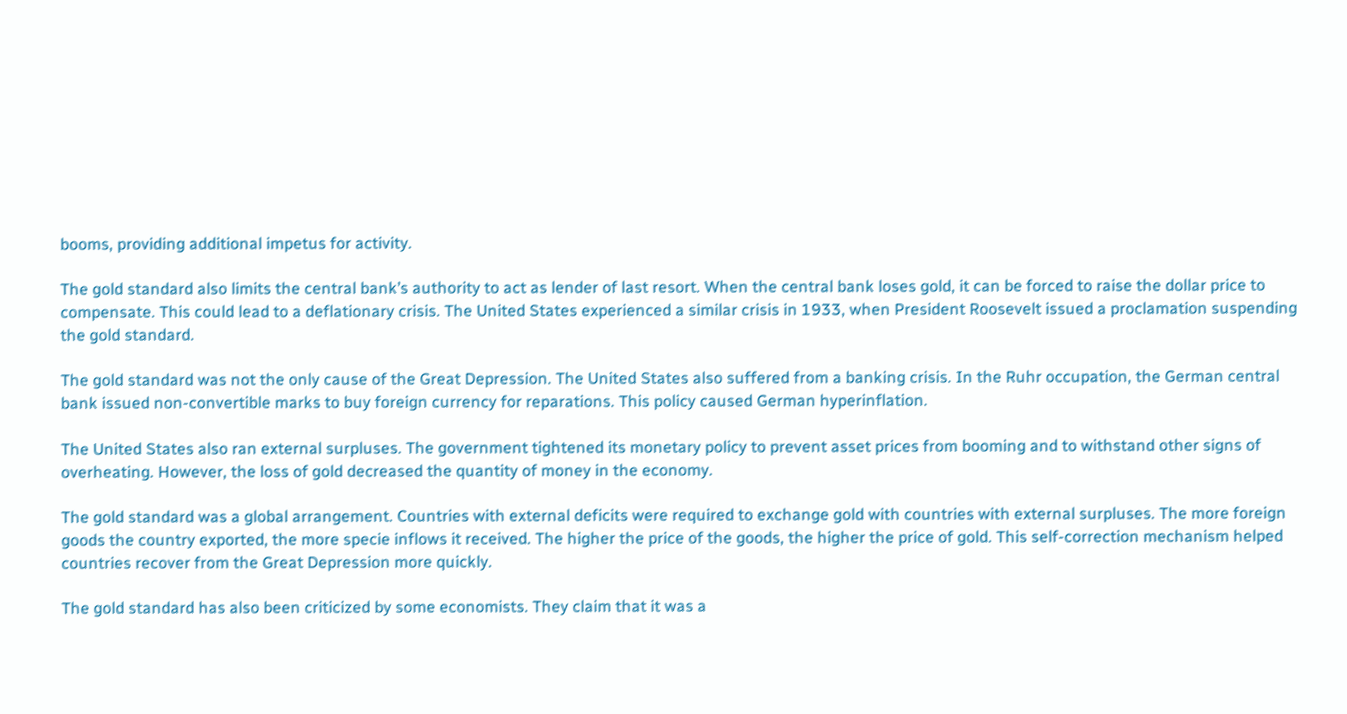booms, providing additional impetus for activity.

The gold standard also limits the central bank’s authority to act as lender of last resort. When the central bank loses gold, it can be forced to raise the dollar price to compensate. This could lead to a deflationary crisis. The United States experienced a similar crisis in 1933, when President Roosevelt issued a proclamation suspending the gold standard.

The gold standard was not the only cause of the Great Depression. The United States also suffered from a banking crisis. In the Ruhr occupation, the German central bank issued non-convertible marks to buy foreign currency for reparations. This policy caused German hyperinflation.

The United States also ran external surpluses. The government tightened its monetary policy to prevent asset prices from booming and to withstand other signs of overheating. However, the loss of gold decreased the quantity of money in the economy.

The gold standard was a global arrangement. Countries with external deficits were required to exchange gold with countries with external surpluses. The more foreign goods the country exported, the more specie inflows it received. The higher the price of the goods, the higher the price of gold. This self-correction mechanism helped countries recover from the Great Depression more quickly.

The gold standard has also been criticized by some economists. They claim that it was a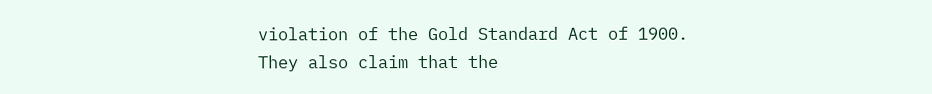violation of the Gold Standard Act of 1900. They also claim that the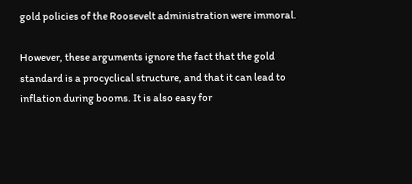gold policies of the Roosevelt administration were immoral.

However, these arguments ignore the fact that the gold standard is a procyclical structure, and that it can lead to inflation during booms. It is also easy for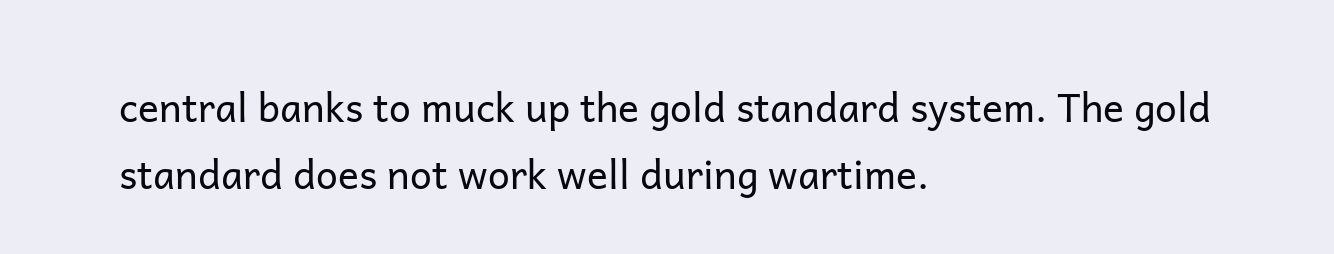central banks to muck up the gold standard system. The gold standard does not work well during wartime.